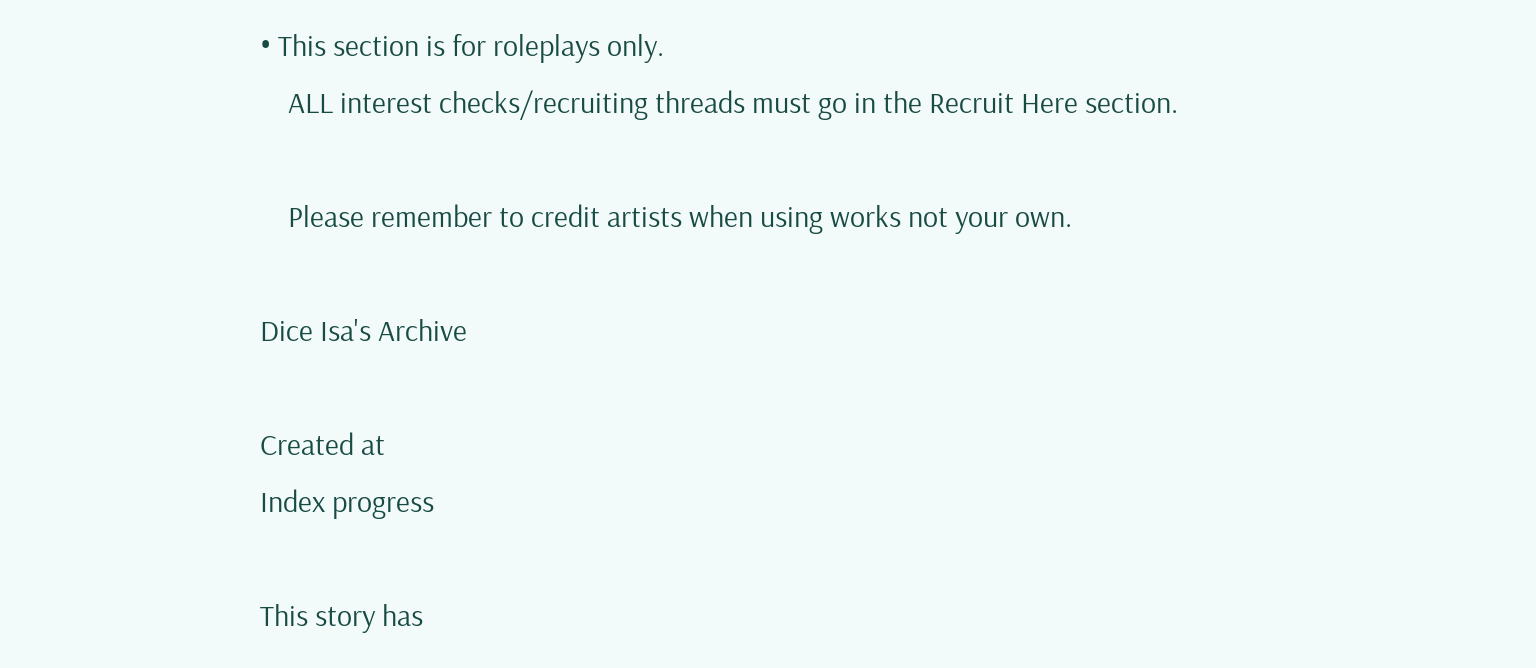• This section is for roleplays only.
    ALL interest checks/recruiting threads must go in the Recruit Here section.

    Please remember to credit artists when using works not your own.

Dice Isa's Archive

Created at
Index progress

This story has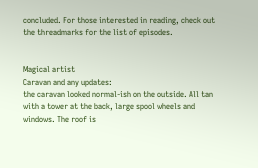concluded. For those interested in reading, check out the threadmarks for the list of episodes.


Magical artist
Caravan and any updates:
the caravan looked normal-ish on the outside. All tan with a tower at the back, large spool wheels and windows. The roof is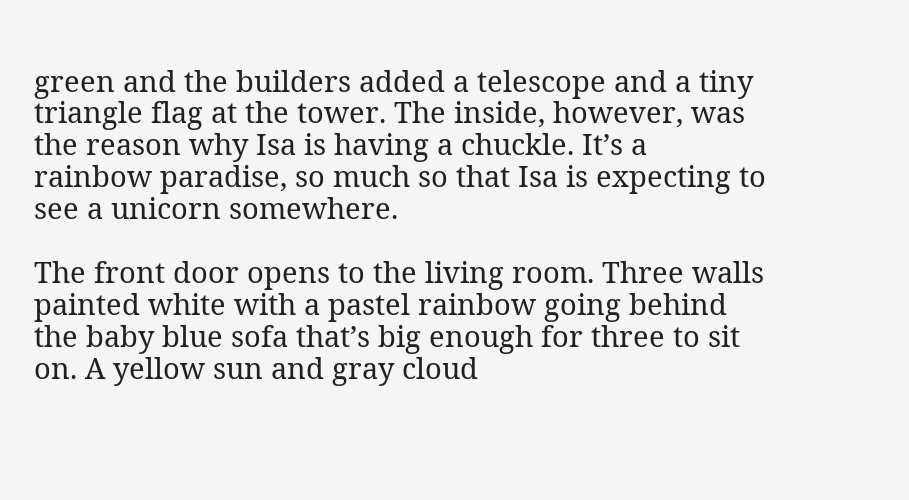green and the builders added a telescope and a tiny triangle flag at the tower. The inside, however, was the reason why Isa is having a chuckle. It’s a rainbow paradise, so much so that Isa is expecting to see a unicorn somewhere.

The front door opens to the living room. Three walls painted white with a pastel rainbow going behind the baby blue sofa that’s big enough for three to sit on. A yellow sun and gray cloud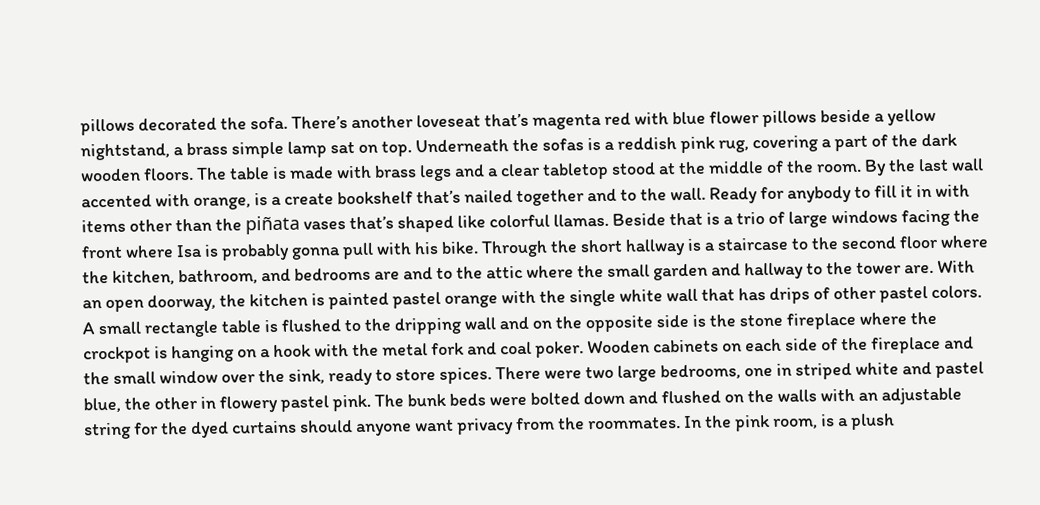pillows decorated the sofa. There’s another loveseat that’s magenta red with blue flower pillows beside a yellow nightstand, a brass simple lamp sat on top. Underneath the sofas is a reddish pink rug, covering a part of the dark wooden floors. The table is made with brass legs and a clear tabletop stood at the middle of the room. By the last wall accented with orange, is a create bookshelf that’s nailed together and to the wall. Ready for anybody to fill it in with items other than the piñata vases that’s shaped like colorful llamas. Beside that is a trio of large windows facing the front where Isa is probably gonna pull with his bike. Through the short hallway is a staircase to the second floor where the kitchen, bathroom, and bedrooms are and to the attic where the small garden and hallway to the tower are. With an open doorway, the kitchen is painted pastel orange with the single white wall that has drips of other pastel colors. A small rectangle table is flushed to the dripping wall and on the opposite side is the stone fireplace where the crockpot is hanging on a hook with the metal fork and coal poker. Wooden cabinets on each side of the fireplace and the small window over the sink, ready to store spices. There were two large bedrooms, one in striped white and pastel blue, the other in flowery pastel pink. The bunk beds were bolted down and flushed on the walls with an adjustable string for the dyed curtains should anyone want privacy from the roommates. In the pink room, is a plush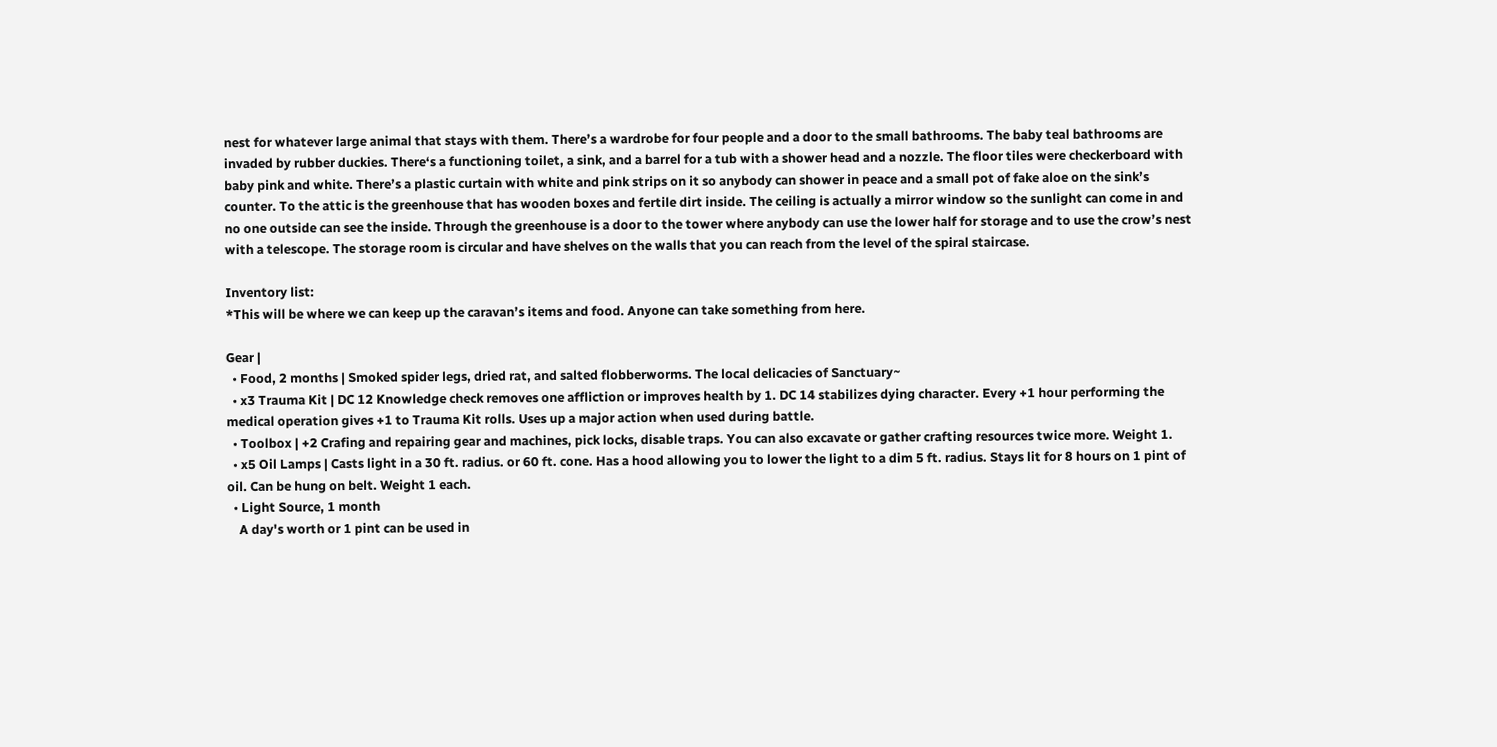nest for whatever large animal that stays with them. There’s a wardrobe for four people and a door to the small bathrooms. The baby teal bathrooms are invaded by rubber duckies. There‘s a functioning toilet, a sink, and a barrel for a tub with a shower head and a nozzle. The floor tiles were checkerboard with baby pink and white. There’s a plastic curtain with white and pink strips on it so anybody can shower in peace and a small pot of fake aloe on the sink’s counter. To the attic is the greenhouse that has wooden boxes and fertile dirt inside. The ceiling is actually a mirror window so the sunlight can come in and no one outside can see the inside. Through the greenhouse is a door to the tower where anybody can use the lower half for storage and to use the crow’s nest with a telescope. The storage room is circular and have shelves on the walls that you can reach from the level of the spiral staircase.

Inventory list:
*This will be where we can keep up the caravan’s items and food. Anyone can take something from here.

Gear |
  • Food, 2 months | Smoked spider legs, dried rat, and salted flobberworms. The local delicacies of Sanctuary~
  • x3 Trauma Kit | DC 12 Knowledge check removes one affliction or improves health by 1. DC 14 stabilizes dying character. Every +1 hour performing the medical operation gives +1 to Trauma Kit rolls. Uses up a major action when used during battle.
  • Toolbox | +2 Crafing and repairing gear and machines, pick locks, disable traps. You can also excavate or gather crafting resources twice more. Weight 1.
  • x5 Oil Lamps | Casts light in a 30 ft. radius. or 60 ft. cone. Has a hood allowing you to lower the light to a dim 5 ft. radius. Stays lit for 8 hours on 1 pint of oil. Can be hung on belt. Weight 1 each.
  • Light Source, 1 month
    A day's worth or 1 pint can be used in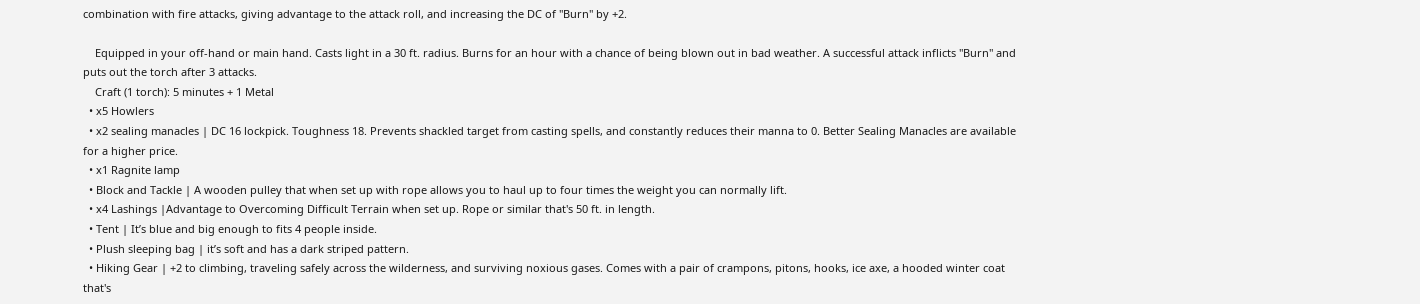combination with fire attacks, giving advantage to the attack roll, and increasing the DC of "Burn" by +2.

    Equipped in your off-hand or main hand. Casts light in a 30 ft. radius. Burns for an hour with a chance of being blown out in bad weather. A successful attack inflicts "Burn" and puts out the torch after 3 attacks.
    Craft (1 torch): 5 minutes + 1 Metal
  • x5 Howlers
  • x2 sealing manacles | DC 16 lockpick. Toughness 18. Prevents shackled target from casting spells, and constantly reduces their manna to 0. Better Sealing Manacles are available for a higher price.
  • x1 Ragnite lamp
  • Block and Tackle | A wooden pulley that when set up with rope allows you to haul up to four times the weight you can normally lift.
  • x4 Lashings |Advantage to Overcoming Difficult Terrain when set up. Rope or similar that's 50 ft. in length.
  • Tent | It’s blue and big enough to fits 4 people inside.
  • Plush sleeping bag | it’s soft and has a dark striped pattern.
  • Hiking Gear | +2 to climbing, traveling safely across the wilderness, and surviving noxious gases. Comes with a pair of crampons, pitons, hooks, ice axe, a hooded winter coat that's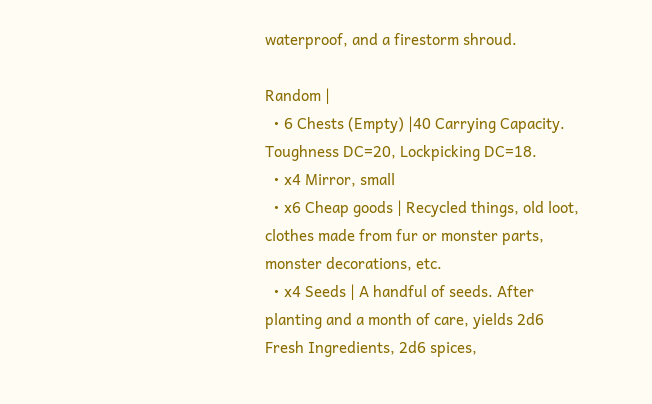waterproof, and a firestorm shroud.

Random |
  • 6 Chests (Empty) |40 Carrying Capacity. Toughness DC=20, Lockpicking DC=18.
  • x4 Mirror, small
  • x6 Cheap goods | Recycled things, old loot, clothes made from fur or monster parts, monster decorations, etc.
  • x4 Seeds | A handful of seeds. After planting and a month of care, yields 2d6 Fresh Ingredients, 2d6 spices,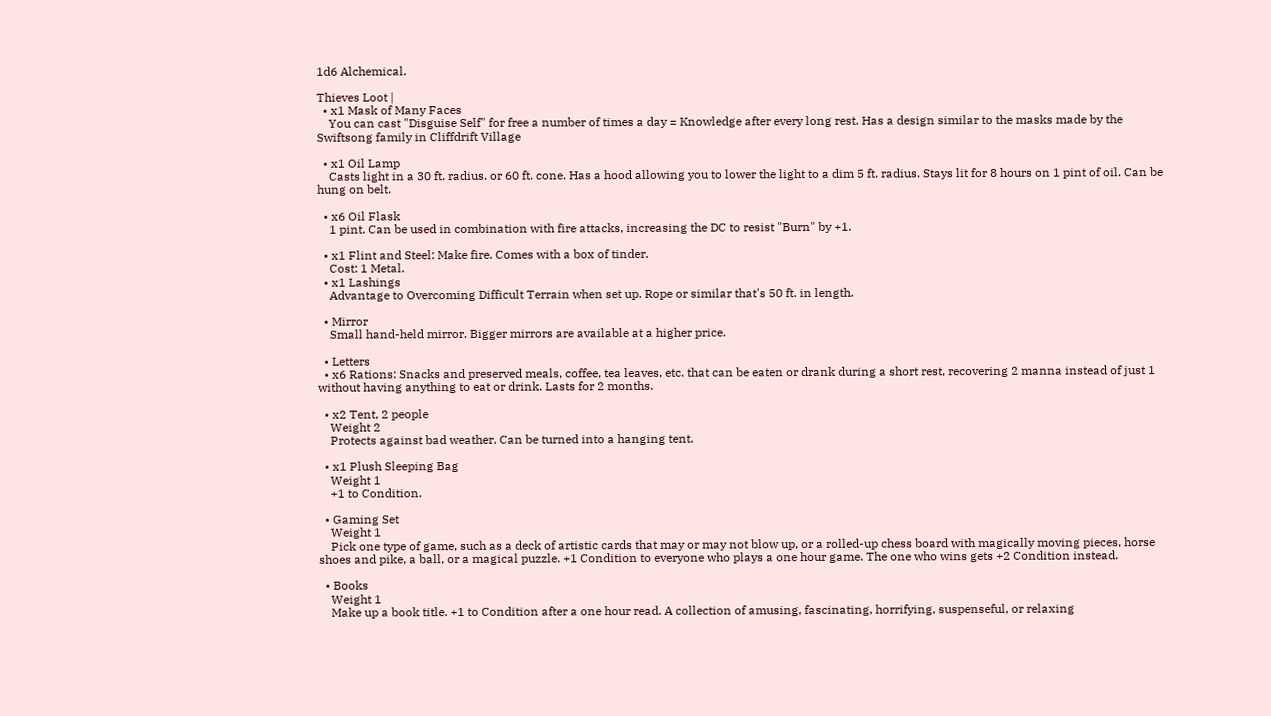1d6 Alchemical.

Thieves Loot |
  • x1 Mask of Many Faces
    You can cast "Disguise Self" for free a number of times a day = Knowledge after every long rest. Has a design similar to the masks made by the Swiftsong family in Cliffdrift Village

  • x1 Oil Lamp
    Casts light in a 30 ft. radius. or 60 ft. cone. Has a hood allowing you to lower the light to a dim 5 ft. radius. Stays lit for 8 hours on 1 pint of oil. Can be hung on belt.

  • x6 Oil Flask
    1 pint. Can be used in combination with fire attacks, increasing the DC to resist "Burn" by +1.

  • x1 Flint and Steel: Make fire. Comes with a box of tinder.
    Cost: 1 Metal.
  • x1 Lashings
    Advantage to Overcoming Difficult Terrain when set up. Rope or similar that's 50 ft. in length.

  • Mirror
    Small hand-held mirror. Bigger mirrors are available at a higher price.

  • Letters
  • x6 Rations: Snacks and preserved meals, coffee, tea leaves, etc. that can be eaten or drank during a short rest, recovering 2 manna instead of just 1 without having anything to eat or drink. Lasts for 2 months.

  • x2 Tent, 2 people
    Weight 2
    Protects against bad weather. Can be turned into a hanging tent.

  • x1 Plush Sleeping Bag
    Weight 1
    +1 to Condition.

  • Gaming Set
    Weight 1
    Pick one type of game, such as a deck of artistic cards that may or may not blow up, or a rolled-up chess board with magically moving pieces, horse shoes and pike, a ball, or a magical puzzle. +1 Condition to everyone who plays a one hour game. The one who wins gets +2 Condition instead.

  • Books
    Weight 1
    Make up a book title. +1 to Condition after a one hour read. A collection of amusing, fascinating, horrifying, suspenseful, or relaxing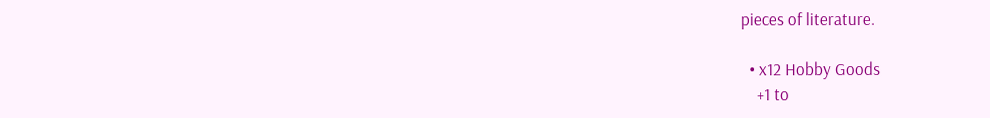pieces of literature.

  • x12 Hobby Goods
    +1 to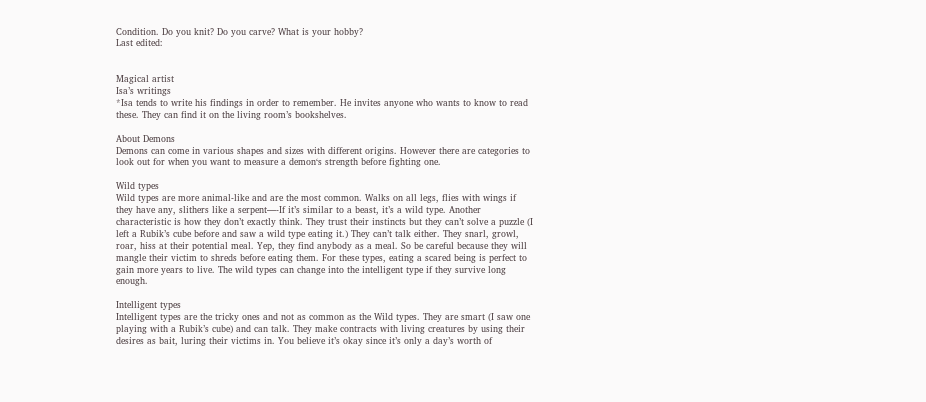Condition. Do you knit? Do you carve? What is your hobby?
Last edited:


Magical artist
Isa’s writings
*Isa tends to write his findings in order to remember. He invites anyone who wants to know to read these. They can find it on the living room’s bookshelves.

About Demons
Demons can come in various shapes and sizes with different origins. However there are categories to look out for when you want to measure a demon‘s strength before fighting one.

Wild types
Wild types are more animal-like and are the most common. Walks on all legs, flies with wings if they have any, slithers like a serpent—-If it’s similar to a beast, it’s a wild type. Another characteristic is how they don’t exactly think. They trust their instincts but they can’t solve a puzzle (I left a Rubik’s cube before and saw a wild type eating it.) They can’t talk either. They snarl, growl, roar, hiss at their potential meal. Yep, they find anybody as a meal. So be careful because they will mangle their victim to shreds before eating them. For these types, eating a scared being is perfect to gain more years to live. The wild types can change into the intelligent type if they survive long enough.

Intelligent types
Intelligent types are the tricky ones and not as common as the Wild types. They are smart (I saw one playing with a Rubik’s cube) and can talk. They make contracts with living creatures by using their desires as bait, luring their victims in. You believe it’s okay since it’s only a day’s worth of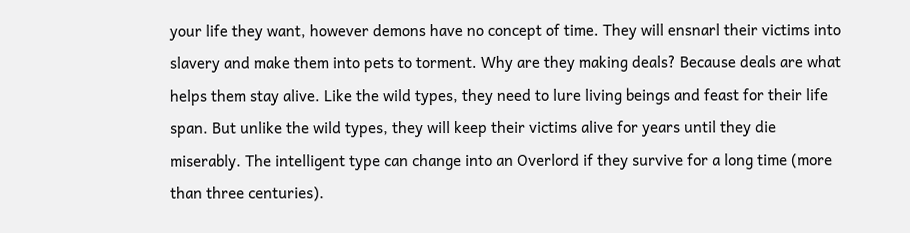your life they want, however demons have no concept of time. They will ensnarl their victims into slavery and make them into pets to torment. Why are they making deals? Because deals are what helps them stay alive. Like the wild types, they need to lure living beings and feast for their life span. But unlike the wild types, they will keep their victims alive for years until they die miserably. The intelligent type can change into an Overlord if they survive for a long time (more than three centuries).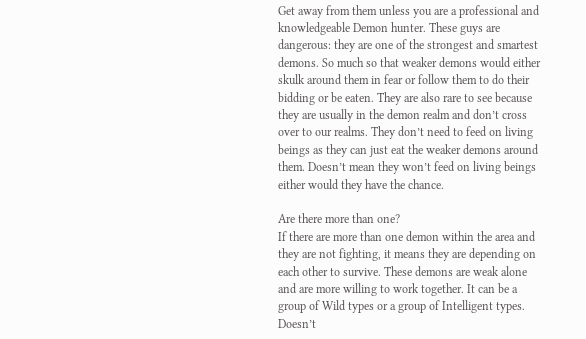Get away from them unless you are a professional and knowledgeable Demon hunter. These guys are dangerous: they are one of the strongest and smartest demons. So much so that weaker demons would either skulk around them in fear or follow them to do their bidding or be eaten. They are also rare to see because they are usually in the demon realm and don’t cross over to our realms. They don’t need to feed on living beings as they can just eat the weaker demons around them. Doesn’t mean they won’t feed on living beings either would they have the chance.

Are there more than one?
If there are more than one demon within the area and they are not fighting, it means they are depending on each other to survive. These demons are weak alone and are more willing to work together. It can be a group of Wild types or a group of Intelligent types. Doesn’t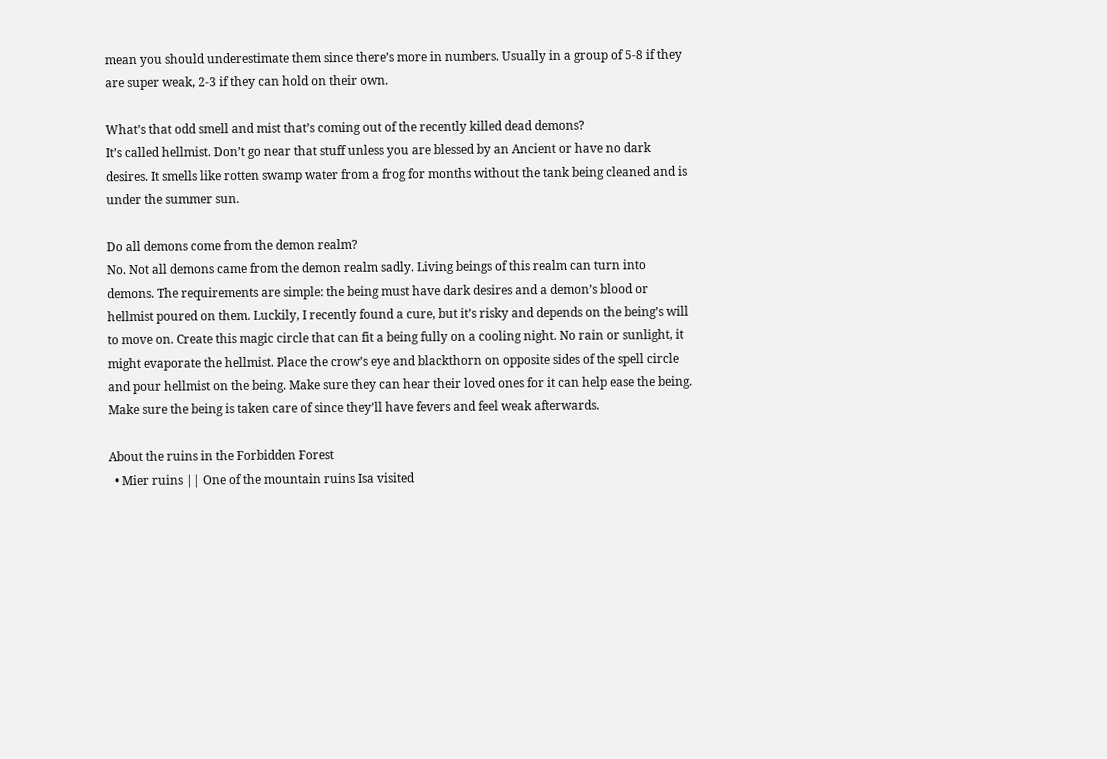mean you should underestimate them since there’s more in numbers. Usually in a group of 5-8 if they are super weak, 2-3 if they can hold on their own.

What’s that odd smell and mist that’s coming out of the recently killed dead demons?
It’s called hellmist. Don’t go near that stuff unless you are blessed by an Ancient or have no dark desires. It smells like rotten swamp water from a frog for months without the tank being cleaned and is under the summer sun.

Do all demons come from the demon realm?
No. Not all demons came from the demon realm sadly. Living beings of this realm can turn into demons. The requirements are simple: the being must have dark desires and a demon’s blood or hellmist poured on them. Luckily, I recently found a cure, but it’s risky and depends on the being’s will to move on. Create this magic circle that can fit a being fully on a cooling night. No rain or sunlight, it might evaporate the hellmist. Place the crow’s eye and blackthorn on opposite sides of the spell circle and pour hellmist on the being. Make sure they can hear their loved ones for it can help ease the being. Make sure the being is taken care of since they’ll have fevers and feel weak afterwards.

About the ruins in the Forbidden Forest
  • Mier ruins || One of the mountain ruins Isa visited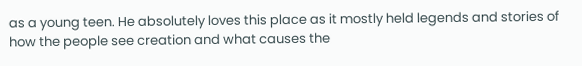as a young teen. He absolutely loves this place as it mostly held legends and stories of how the people see creation and what causes the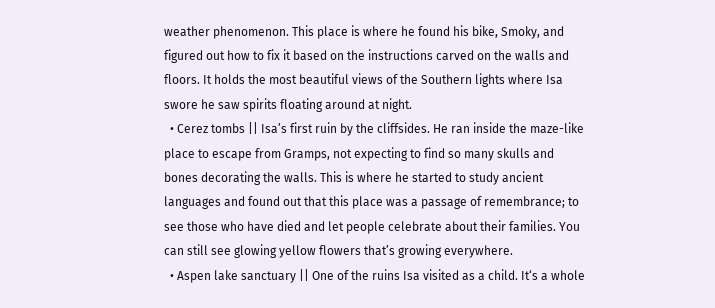weather phenomenon. This place is where he found his bike, Smoky, and figured out how to fix it based on the instructions carved on the walls and floors. It holds the most beautiful views of the Southern lights where Isa swore he saw spirits floating around at night.
  • Cerez tombs || Isa’s first ruin by the cliffsides. He ran inside the maze-like place to escape from Gramps, not expecting to find so many skulls and bones decorating the walls. This is where he started to study ancient languages and found out that this place was a passage of remembrance; to see those who have died and let people celebrate about their families. You can still see glowing yellow flowers that’s growing everywhere.
  • Aspen lake sanctuary || One of the ruins Isa visited as a child. It‘s a whole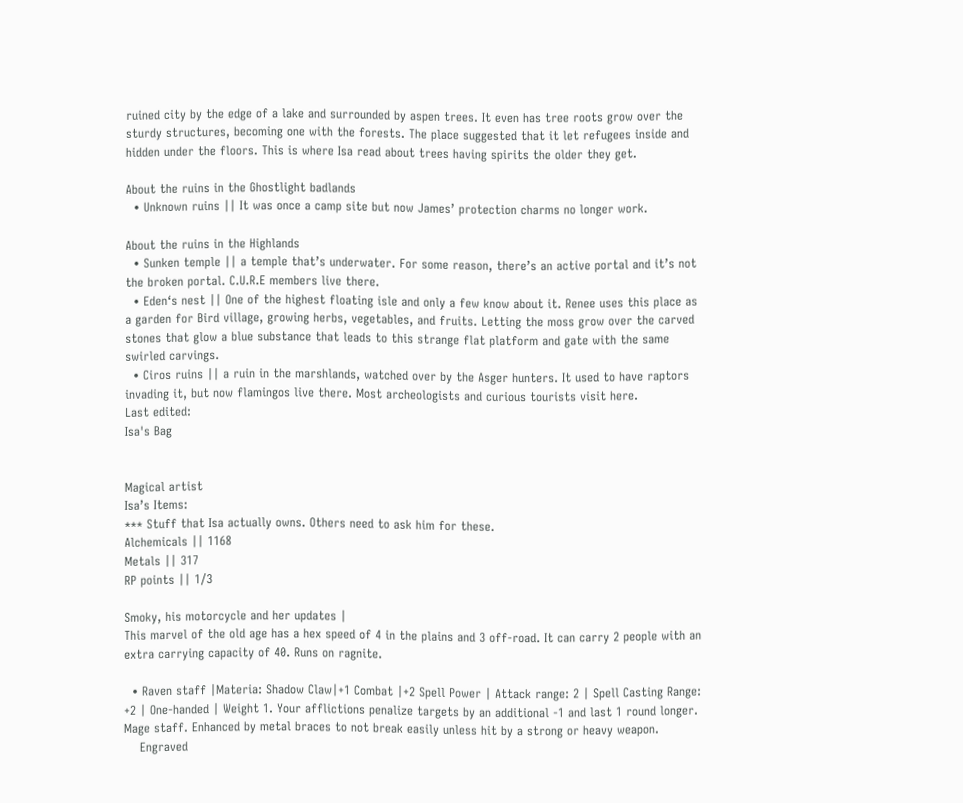ruined city by the edge of a lake and surrounded by aspen trees. It even has tree roots grow over the sturdy structures, becoming one with the forests. The place suggested that it let refugees inside and hidden under the floors. This is where Isa read about trees having spirits the older they get.

About the ruins in the Ghostlight badlands
  • Unknown ruins || It was once a camp site but now James’ protection charms no longer work.

About the ruins in the Highlands
  • Sunken temple || a temple that’s underwater. For some reason, there’s an active portal and it’s not the broken portal. C.U.R.E members live there.
  • Eden‘s nest || One of the highest floating isle and only a few know about it. Renee uses this place as a garden for Bird village, growing herbs, vegetables, and fruits. Letting the moss grow over the carved stones that glow a blue substance that leads to this strange flat platform and gate with the same swirled carvings.
  • Ciros ruins || a ruin in the marshlands, watched over by the Asger hunters. It used to have raptors invading it, but now flamingos live there. Most archeologists and curious tourists visit here.
Last edited:
Isa's Bag


Magical artist
Isa’s Items:
*** Stuff that Isa actually owns. Others need to ask him for these.
Alchemicals || 1168
Metals || 317
RP points || 1/3

Smoky, his motorcycle and her updates |
This marvel of the old age has a hex speed of 4 in the plains and 3 off-road. It can carry 2 people with an extra carrying capacity of 40. Runs on ragnite.

  • Raven staff |Materia: Shadow Claw|+1 Combat |+2 Spell Power | Attack range: 2 | Spell Casting Range: +2 | One-handed | Weight 1. Your afflictions penalize targets by an additional -1 and last 1 round longer. Mage staff. Enhanced by metal braces to not break easily unless hit by a strong or heavy weapon.
    Engraved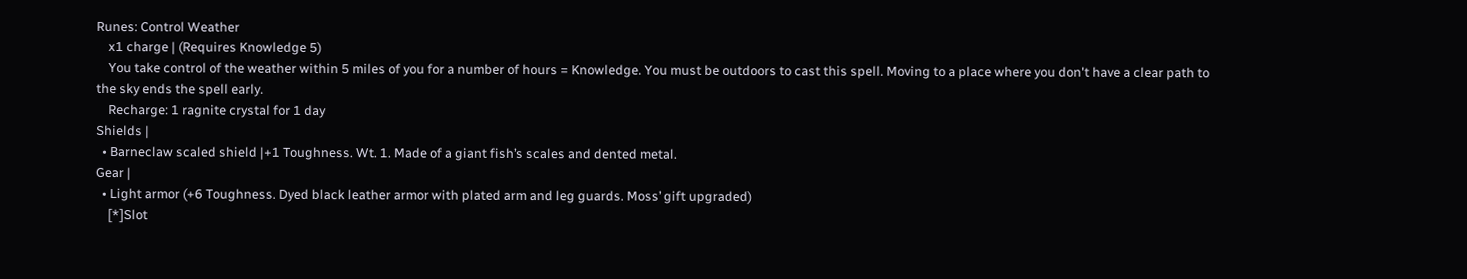Runes: Control Weather
    x1 charge | (Requires Knowledge 5)
    You take control of the weather within 5 miles of you for a number of hours = Knowledge. You must be outdoors to cast this spell. Moving to a place where you don't have a clear path to the sky ends the spell early.
    Recharge: 1 ragnite crystal for 1 day
Shields |
  • Barneclaw scaled shield |+1 Toughness. Wt. 1. Made of a giant fish’s scales and dented metal.
Gear |
  • Light armor (+6 Toughness. Dyed black leather armor with plated arm and leg guards. Moss’ gift upgraded)
    [*]Slot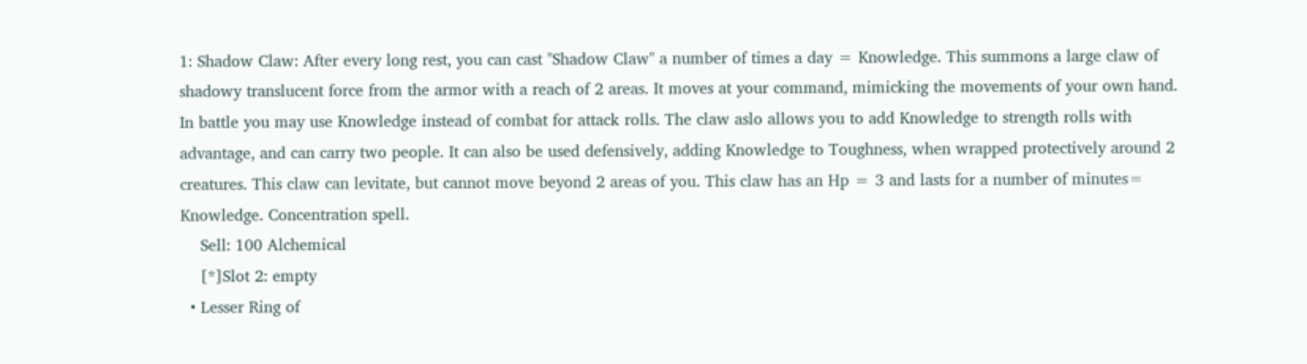1: Shadow Claw: After every long rest, you can cast "Shadow Claw" a number of times a day = Knowledge. This summons a large claw of shadowy translucent force from the armor with a reach of 2 areas. It moves at your command, mimicking the movements of your own hand. In battle you may use Knowledge instead of combat for attack rolls. The claw aslo allows you to add Knowledge to strength rolls with advantage, and can carry two people. It can also be used defensively, adding Knowledge to Toughness, when wrapped protectively around 2 creatures. This claw can levitate, but cannot move beyond 2 areas of you. This claw has an Hp = 3 and lasts for a number of minutes= Knowledge. Concentration spell.
    Sell: 100 Alchemical
    [*]Slot 2: empty
  • Lesser Ring of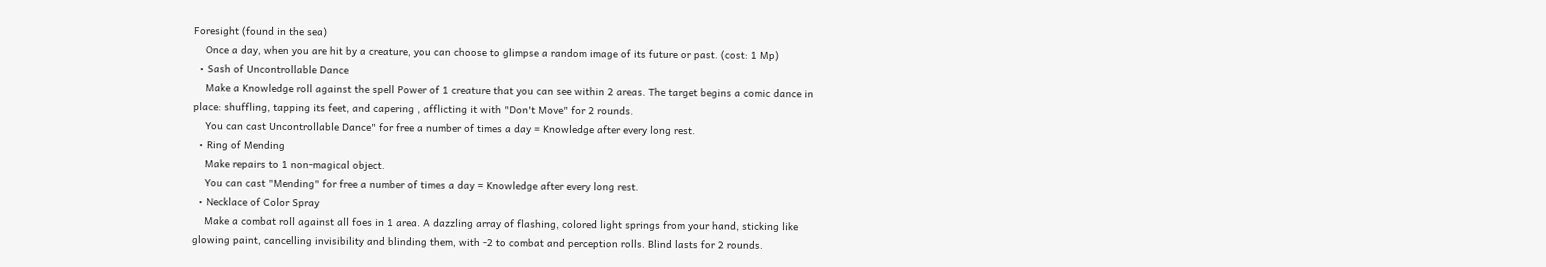Foresight (found in the sea)
    Once a day, when you are hit by a creature, you can choose to glimpse a random image of its future or past. (cost: 1 Mp)
  • Sash of Uncontrollable Dance
    Make a Knowledge roll against the spell Power of 1 creature that you can see within 2 areas. The target begins a comic dance in place: shuffling, tapping its feet, and capering , afflicting it with "Don't Move" for 2 rounds.
    You can cast Uncontrollable Dance" for free a number of times a day = Knowledge after every long rest.
  • Ring of Mending
    Make repairs to 1 non-magical object.
    You can cast "Mending" for free a number of times a day = Knowledge after every long rest.
  • Necklace of Color Spray
    Make a combat roll against all foes in 1 area. A dazzling array of flashing, colored light springs from your hand, sticking like glowing paint, cancelling invisibility and blinding them, with -2 to combat and perception rolls. Blind lasts for 2 rounds.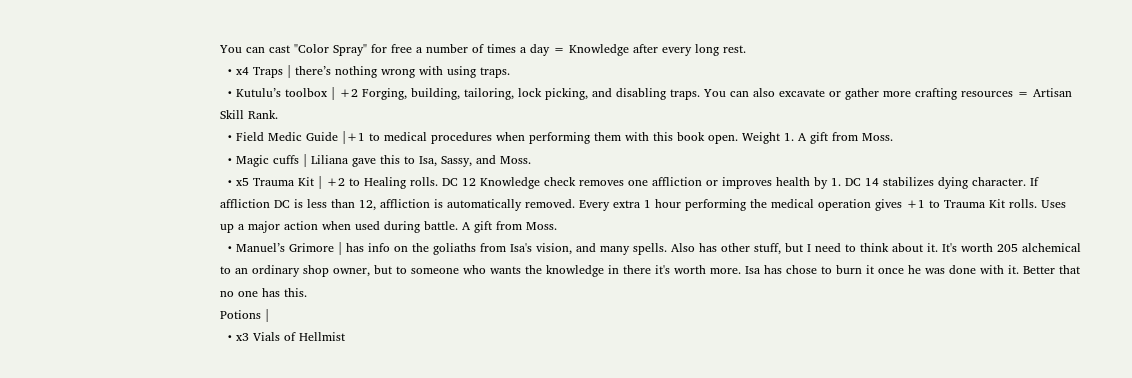You can cast "Color Spray" for free a number of times a day = Knowledge after every long rest.
  • x4 Traps | there’s nothing wrong with using traps.
  • Kutulu’s toolbox | +2 Forging, building, tailoring, lock picking, and disabling traps. You can also excavate or gather more crafting resources = Artisan Skill Rank.
  • Field Medic Guide |+1 to medical procedures when performing them with this book open. Weight 1. A gift from Moss.
  • Magic cuffs | Liliana gave this to Isa, Sassy, and Moss.
  • x5 Trauma Kit | +2 to Healing rolls. DC 12 Knowledge check removes one affliction or improves health by 1. DC 14 stabilizes dying character. If affliction DC is less than 12, affliction is automatically removed. Every extra 1 hour performing the medical operation gives +1 to Trauma Kit rolls. Uses up a major action when used during battle. A gift from Moss.
  • Manuel’s Grimore | has info on the goliaths from Isa's vision, and many spells. Also has other stuff, but I need to think about it. It's worth 205 alchemical to an ordinary shop owner, but to someone who wants the knowledge in there it's worth more. Isa has chose to burn it once he was done with it. Better that no one has this.
Potions |
  • x3 Vials of Hellmist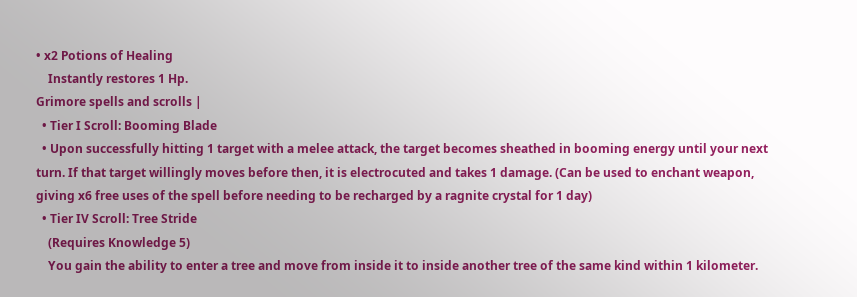• x2 Potions of Healing
    Instantly restores 1 Hp.
Grimore spells and scrolls |
  • Tier I Scroll: Booming Blade
  • Upon successfully hitting 1 target with a melee attack, the target becomes sheathed in booming energy until your next turn. If that target willingly moves before then, it is electrocuted and takes 1 damage. (Can be used to enchant weapon, giving x6 free uses of the spell before needing to be recharged by a ragnite crystal for 1 day)
  • Tier IV Scroll: Tree Stride
    (Requires Knowledge 5)
    You gain the ability to enter a tree and move from inside it to inside another tree of the same kind within 1 kilometer.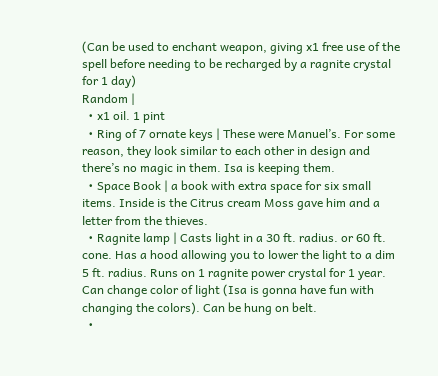(Can be used to enchant weapon, giving x1 free use of the spell before needing to be recharged by a ragnite crystal for 1 day)
Random |
  • x1 oil. 1 pint
  • Ring of 7 ornate keys | These were Manuel’s. For some reason, they look similar to each other in design and there’s no magic in them. Isa is keeping them.
  • Space Book | a book with extra space for six small items. Inside is the Citrus cream Moss gave him and a letter from the thieves.
  • Ragnite lamp | Casts light in a 30 ft. radius. or 60 ft. cone. Has a hood allowing you to lower the light to a dim 5 ft. radius. Runs on 1 ragnite power crystal for 1 year. Can change color of light (Isa is gonna have fun with changing the colors). Can be hung on belt.
  •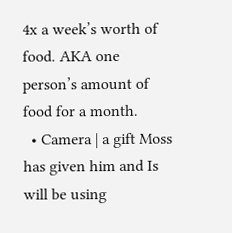4x a week’s worth of food. AKA one person’s amount of food for a month.
  • Camera | a gift Moss has given him and Is will be using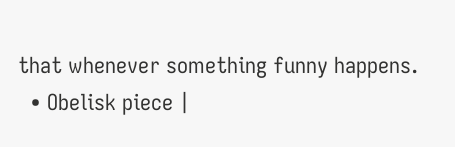that whenever something funny happens.
  • Obelisk piece |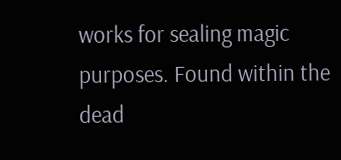works for sealing magic purposes. Found within the dead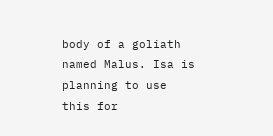body of a goliath named Malus. Isa is planning to use this for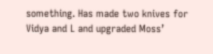something. Has made two knives for Vidya and L and upgraded Moss’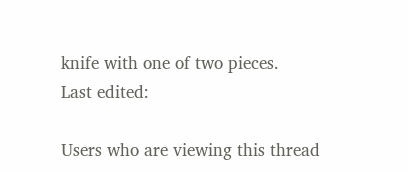knife with one of two pieces.
Last edited:

Users who are viewing this thread